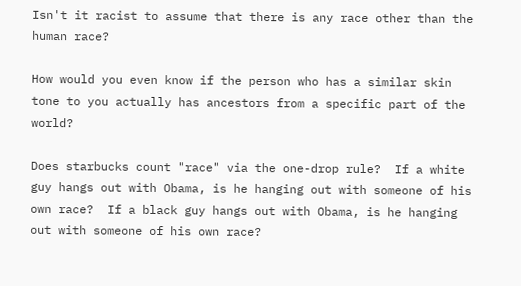Isn't it racist to assume that there is any race other than the human race?

How would you even know if the person who has a similar skin tone to you actually has ancestors from a specific part of the world?

Does starbucks count "race" via the one-drop rule?  If a white guy hangs out with Obama, is he hanging out with someone of his own race?  If a black guy hangs out with Obama, is he hanging out with someone of his own race?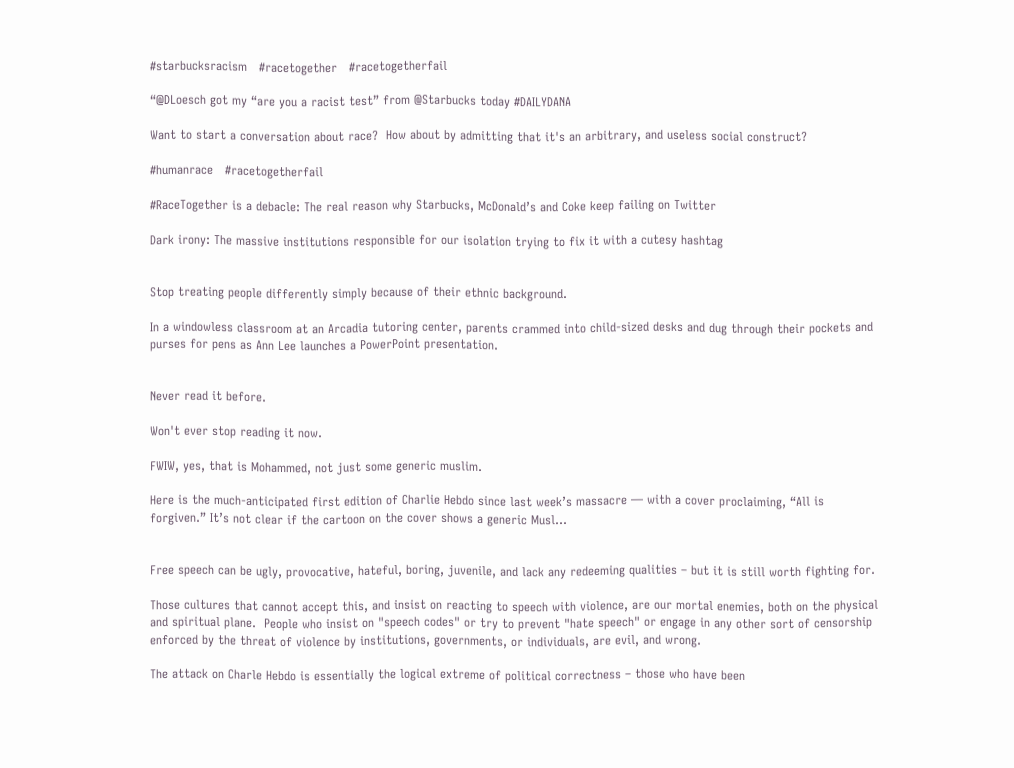#starbucksracism   #racetogether   #racetogetherfail

“@DLoesch got my “are you a racist test” from @Starbucks today #DAILYDANA

Want to start a conversation about race?  How about by admitting that it's an arbitrary, and useless social construct?

#humanrace   #racetogetherfail

#RaceTogether is a debacle: The real reason why Starbucks, McDonald’s and Coke keep failing on Twitter

Dark irony: The massive institutions responsible for our isolation trying to fix it with a cutesy hashtag


Stop treating people differently simply because of their ethnic background.

In a windowless classroom at an Arcadia tutoring center, parents crammed into child-sized desks and dug through their pockets and purses for pens as Ann Lee launches a PowerPoint presentation.


Never read it before.

Won't ever stop reading it now.

FWIW, yes, that is Mohammed, not just some generic muslim.

Here is the much-anticipated first edition of Charlie Hebdo since last week’s massacre — with a cover proclaiming, “All is forgiven.” It’s not clear if the cartoon on the cover shows a generic Musl…


Free speech can be ugly, provocative, hateful, boring, juvenile, and lack any redeeming qualities – but it is still worth fighting for.

Those cultures that cannot accept this, and insist on reacting to speech with violence, are our mortal enemies, both on the physical and spiritual plane.  People who insist on "speech codes" or try to prevent "hate speech" or engage in any other sort of censorship enforced by the threat of violence by institutions, governments, or individuals, are evil, and wrong.

The attack on Charle Hebdo is essentially the logical extreme of political correctness – those who have been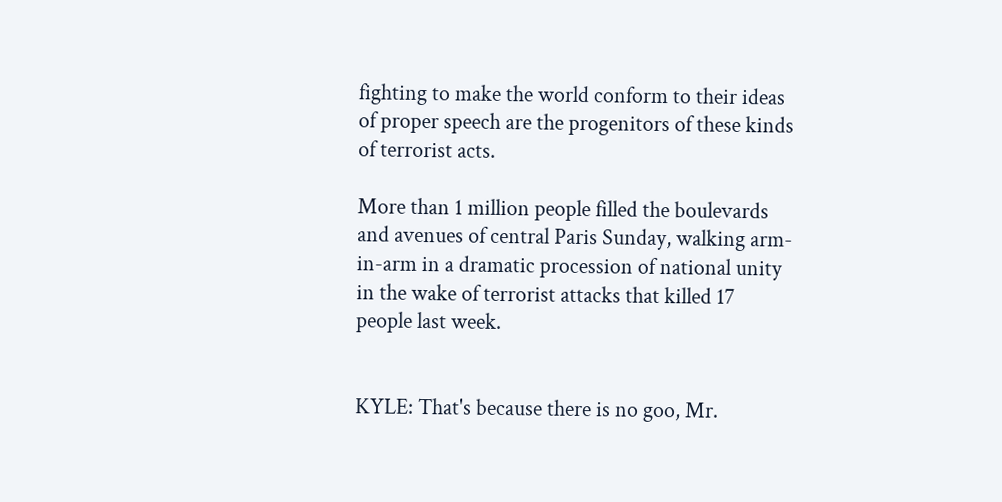fighting to make the world conform to their ideas of proper speech are the progenitors of these kinds of terrorist acts.

More than 1 million people filled the boulevards and avenues of central Paris Sunday, walking arm-in-arm in a dramatic procession of national unity in the wake of terrorist attacks that killed 17 people last week.


KYLE: That's because there is no goo, Mr.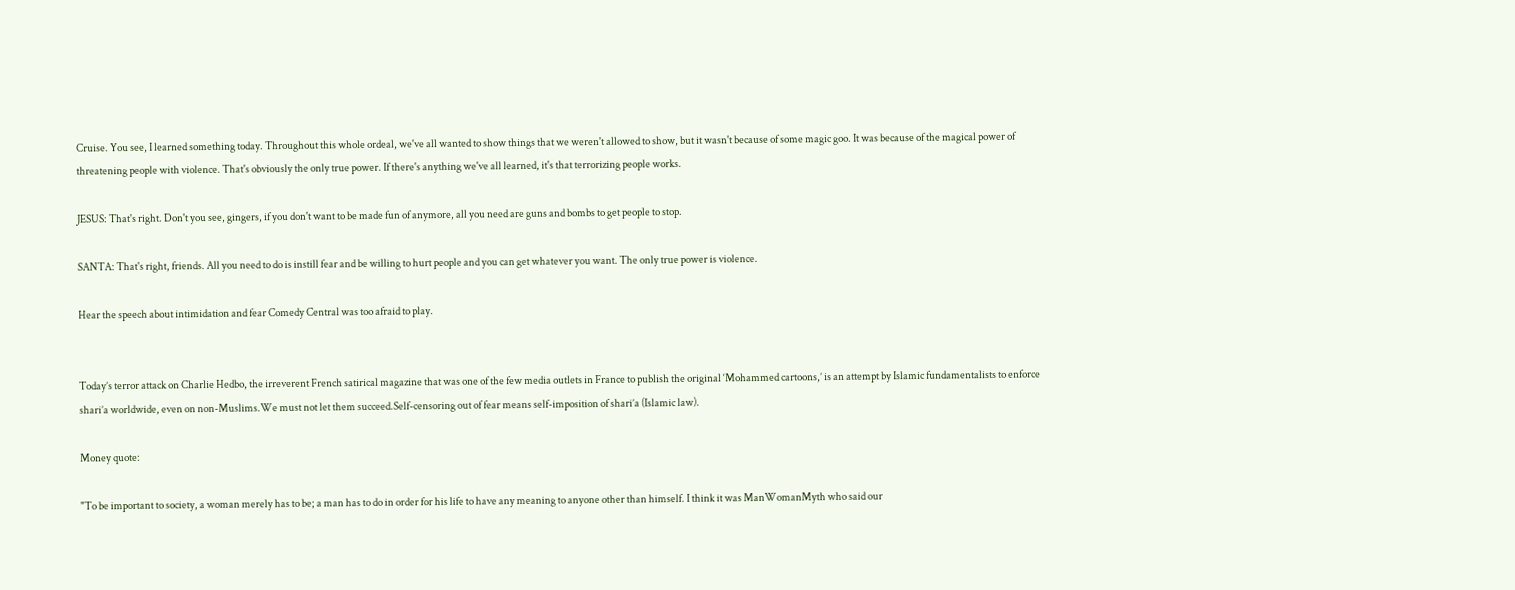Cruise. You see, I learned something today. Throughout this whole ordeal, we've all wanted to show things that we weren't allowed to show, but it wasn't because of some magic goo. It was because of the magical power of threatening people with violence. That's obviously the only true power. If there's anything we've all learned, it's that terrorizing people works.

JESUS: That's right. Don't you see, gingers, if you don't want to be made fun of anymore, all you need are guns and bombs to get people to stop.

SANTA: That's right, friends. All you need to do is instill fear and be willing to hurt people and you can get whatever you want. The only true power is violence.

Hear the speech about intimidation and fear Comedy Central was too afraid to play.


Today’s terror attack on Charlie Hedbo, the irreverent French satirical magazine that was one of the few media outlets in France to publish the original ‘Mohammed cartoons,’ is an attempt by Islamic fundamentalists to enforce shari’a worldwide, even on non-Muslims.We must not let them succeed.Self-censoring out of fear means self-imposition of shari’a (Islamic law).

Money quote:

"To be important to society, a woman merely has to be; a man has to do in order for his life to have any meaning to anyone other than himself. I think it was ManWomanMyth who said our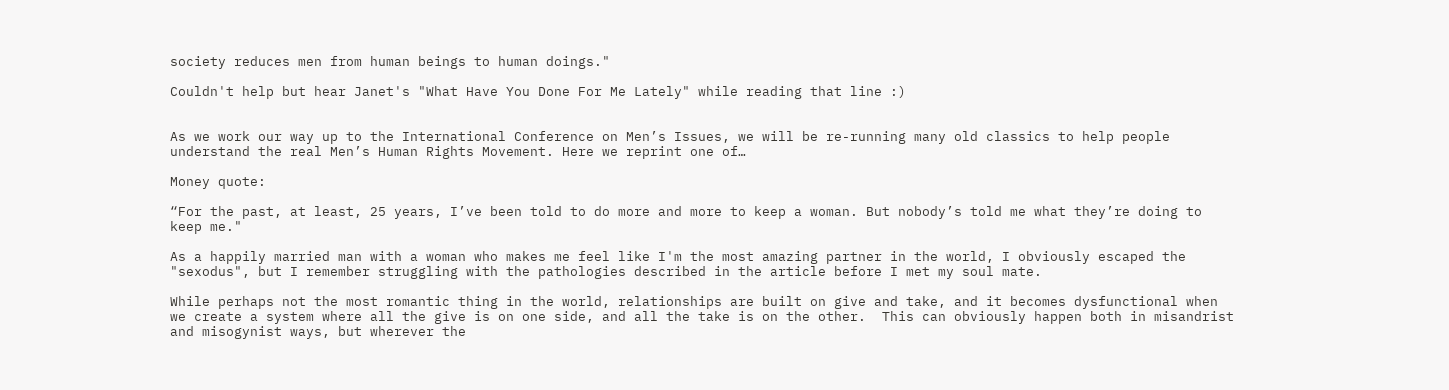society reduces men from human beings to human doings."

Couldn't help but hear Janet's "What Have You Done For Me Lately" while reading that line :)


As we work our way up to the International Conference on Men’s Issues, we will be re-running many old classics to help people understand the real Men’s Human Rights Movement. Here we reprint one of…

Money quote:

“For the past, at least, 25 years, I’ve been told to do more and more to keep a woman. But nobody’s told me what they’re doing to keep me."

As a happily married man with a woman who makes me feel like I'm the most amazing partner in the world, I obviously escaped the "sexodus", but I remember struggling with the pathologies described in the article before I met my soul mate.

While perhaps not the most romantic thing in the world, relationships are built on give and take, and it becomes dysfunctional when we create a system where all the give is on one side, and all the take is on the other.  This can obviously happen both in misandrist and misogynist ways, but wherever the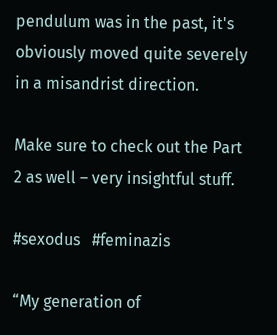pendulum was in the past, it's obviously moved quite severely in a misandrist direction.

Make sure to check out the Part 2 as well – very insightful stuff.

#sexodus   #feminazis

“My generation of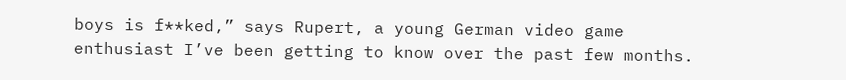boys is f**ked,” says Rupert, a young German video game enthusiast I’ve been getting to know over the past few months.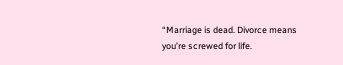“Marriage is dead. Divorce means you’re screwed for life.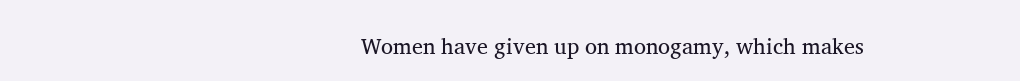Women have given up on monogamy, which makes